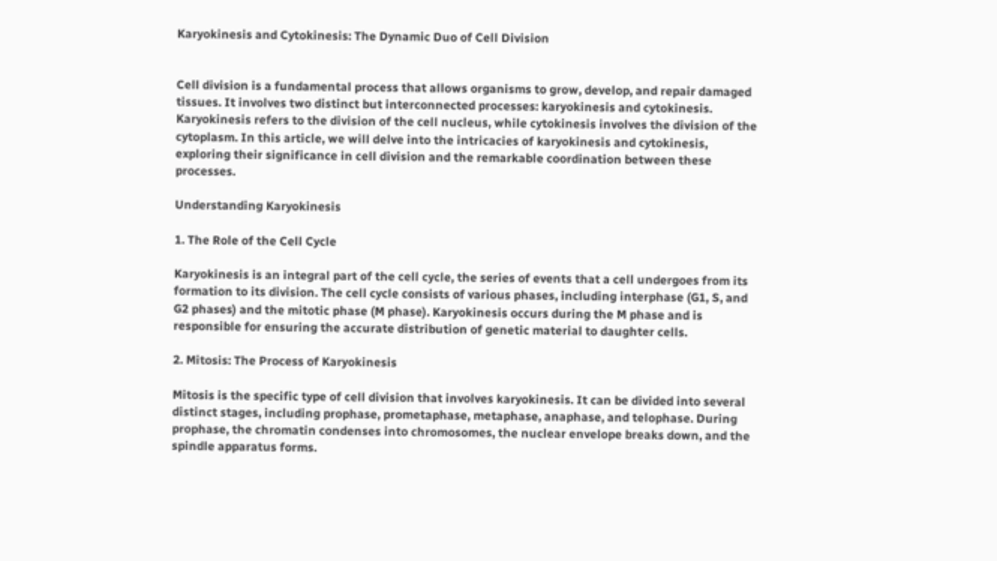Karyokinesis and Cytokinesis: The Dynamic Duo of Cell Division


Cell division is a fundamental process that allows organisms to grow, develop, and repair damaged tissues. It involves two distinct but interconnected processes: karyokinesis and cytokinesis. Karyokinesis refers to the division of the cell nucleus, while cytokinesis involves the division of the cytoplasm. In this article, we will delve into the intricacies of karyokinesis and cytokinesis, exploring their significance in cell division and the remarkable coordination between these processes.

Understanding Karyokinesis

1. The Role of the Cell Cycle

Karyokinesis is an integral part of the cell cycle, the series of events that a cell undergoes from its formation to its division. The cell cycle consists of various phases, including interphase (G1, S, and G2 phases) and the mitotic phase (M phase). Karyokinesis occurs during the M phase and is responsible for ensuring the accurate distribution of genetic material to daughter cells.

2. Mitosis: The Process of Karyokinesis

Mitosis is the specific type of cell division that involves karyokinesis. It can be divided into several distinct stages, including prophase, prometaphase, metaphase, anaphase, and telophase. During prophase, the chromatin condenses into chromosomes, the nuclear envelope breaks down, and the spindle apparatus forms.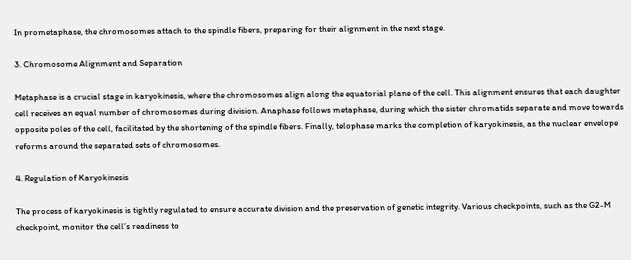In prometaphase, the chromosomes attach to the spindle fibers, preparing for their alignment in the next stage.

3. Chromosome Alignment and Separation

Metaphase is a crucial stage in karyokinesis, where the chromosomes align along the equatorial plane of the cell. This alignment ensures that each daughter cell receives an equal number of chromosomes during division. Anaphase follows metaphase, during which the sister chromatids separate and move towards opposite poles of the cell, facilitated by the shortening of the spindle fibers. Finally, telophase marks the completion of karyokinesis, as the nuclear envelope reforms around the separated sets of chromosomes.

4. Regulation of Karyokinesis

The process of karyokinesis is tightly regulated to ensure accurate division and the preservation of genetic integrity. Various checkpoints, such as the G2-M checkpoint, monitor the cell’s readiness to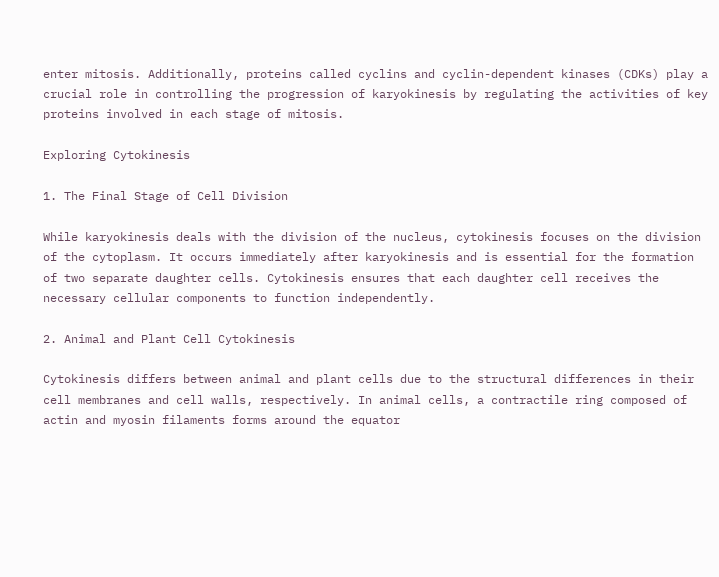enter mitosis. Additionally, proteins called cyclins and cyclin-dependent kinases (CDKs) play a crucial role in controlling the progression of karyokinesis by regulating the activities of key proteins involved in each stage of mitosis.

Exploring Cytokinesis

1. The Final Stage of Cell Division

While karyokinesis deals with the division of the nucleus, cytokinesis focuses on the division of the cytoplasm. It occurs immediately after karyokinesis and is essential for the formation of two separate daughter cells. Cytokinesis ensures that each daughter cell receives the necessary cellular components to function independently.

2. Animal and Plant Cell Cytokinesis

Cytokinesis differs between animal and plant cells due to the structural differences in their cell membranes and cell walls, respectively. In animal cells, a contractile ring composed of actin and myosin filaments forms around the equator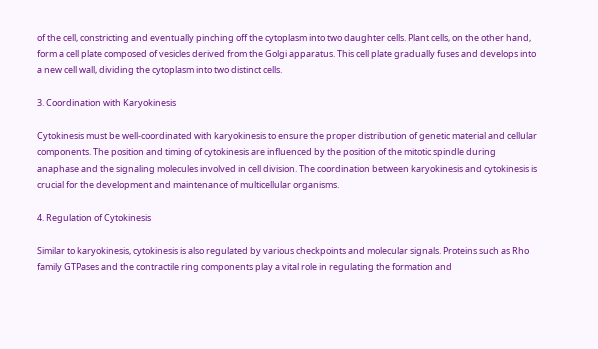of the cell, constricting and eventually pinching off the cytoplasm into two daughter cells. Plant cells, on the other hand, form a cell plate composed of vesicles derived from the Golgi apparatus. This cell plate gradually fuses and develops into a new cell wall, dividing the cytoplasm into two distinct cells.

3. Coordination with Karyokinesis

Cytokinesis must be well-coordinated with karyokinesis to ensure the proper distribution of genetic material and cellular components. The position and timing of cytokinesis are influenced by the position of the mitotic spindle during anaphase and the signaling molecules involved in cell division. The coordination between karyokinesis and cytokinesis is crucial for the development and maintenance of multicellular organisms.

4. Regulation of Cytokinesis

Similar to karyokinesis, cytokinesis is also regulated by various checkpoints and molecular signals. Proteins such as Rho family GTPases and the contractile ring components play a vital role in regulating the formation and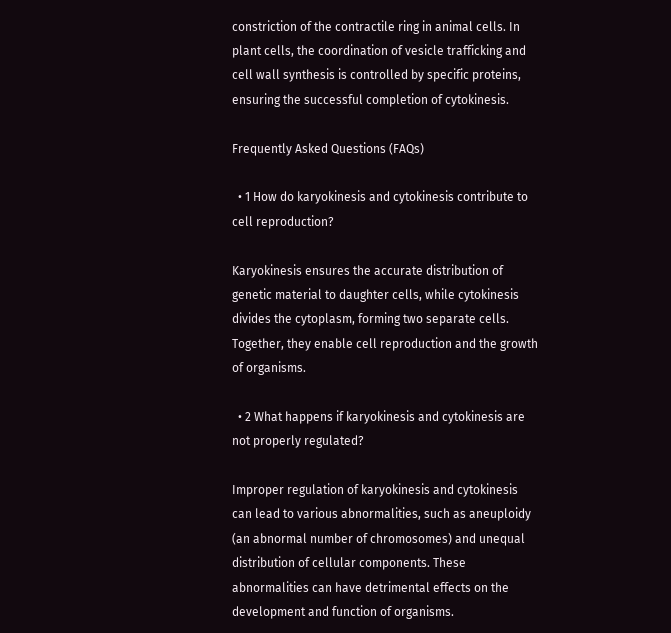constriction of the contractile ring in animal cells. In plant cells, the coordination of vesicle trafficking and cell wall synthesis is controlled by specific proteins, ensuring the successful completion of cytokinesis.

Frequently Asked Questions (FAQs)

  • 1 How do karyokinesis and cytokinesis contribute to cell reproduction?

Karyokinesis ensures the accurate distribution of genetic material to daughter cells, while cytokinesis divides the cytoplasm, forming two separate cells. Together, they enable cell reproduction and the growth of organisms.

  • 2 What happens if karyokinesis and cytokinesis are not properly regulated?

Improper regulation of karyokinesis and cytokinesis can lead to various abnormalities, such as aneuploidy (an abnormal number of chromosomes) and unequal distribution of cellular components. These abnormalities can have detrimental effects on the development and function of organisms.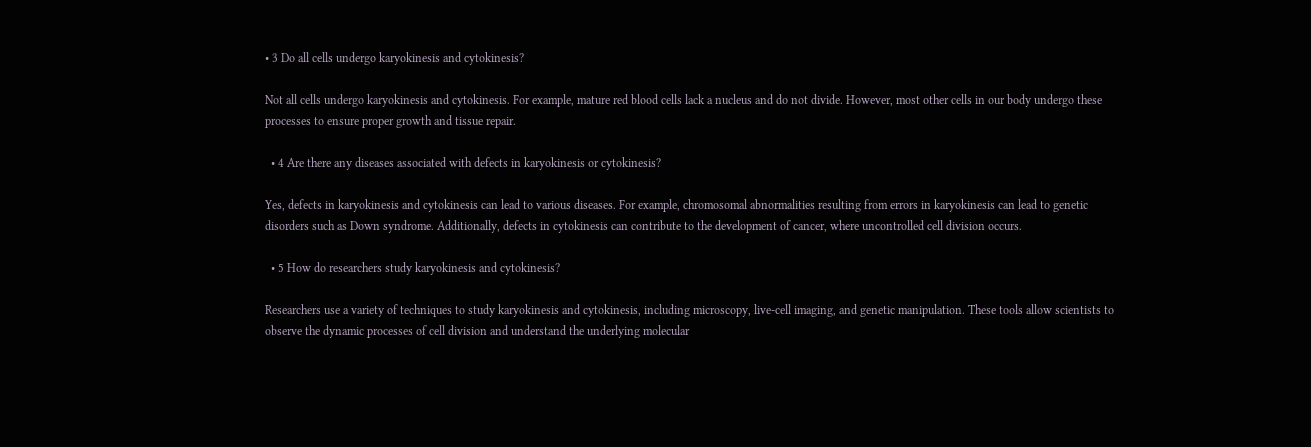• 3 Do all cells undergo karyokinesis and cytokinesis?

Not all cells undergo karyokinesis and cytokinesis. For example, mature red blood cells lack a nucleus and do not divide. However, most other cells in our body undergo these processes to ensure proper growth and tissue repair.

  • 4 Are there any diseases associated with defects in karyokinesis or cytokinesis?

Yes, defects in karyokinesis and cytokinesis can lead to various diseases. For example, chromosomal abnormalities resulting from errors in karyokinesis can lead to genetic disorders such as Down syndrome. Additionally, defects in cytokinesis can contribute to the development of cancer, where uncontrolled cell division occurs.

  • 5 How do researchers study karyokinesis and cytokinesis?

Researchers use a variety of techniques to study karyokinesis and cytokinesis, including microscopy, live-cell imaging, and genetic manipulation. These tools allow scientists to observe the dynamic processes of cell division and understand the underlying molecular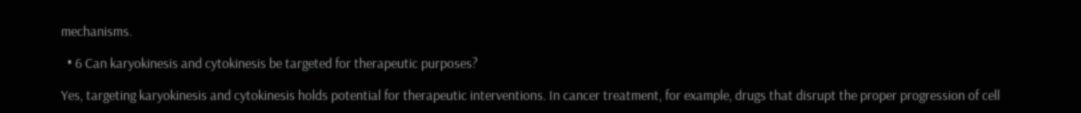mechanisms.

  • 6 Can karyokinesis and cytokinesis be targeted for therapeutic purposes?

Yes, targeting karyokinesis and cytokinesis holds potential for therapeutic interventions. In cancer treatment, for example, drugs that disrupt the proper progression of cell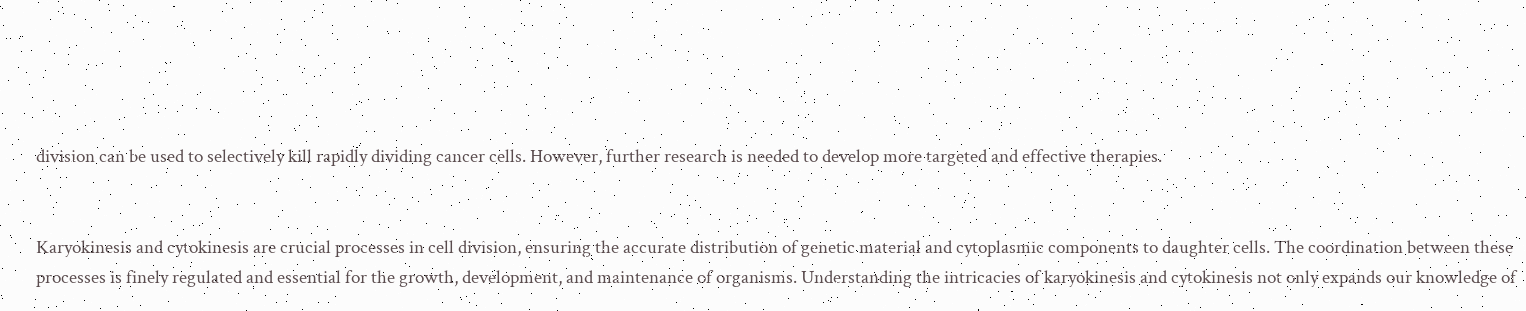division can be used to selectively kill rapidly dividing cancer cells. However, further research is needed to develop more targeted and effective therapies.


Karyokinesis and cytokinesis are crucial processes in cell division, ensuring the accurate distribution of genetic material and cytoplasmic components to daughter cells. The coordination between these processes is finely regulated and essential for the growth, development, and maintenance of organisms. Understanding the intricacies of karyokinesis and cytokinesis not only expands our knowledge of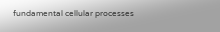fundamental cellular processes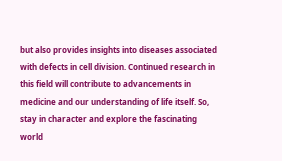but also provides insights into diseases associated with defects in cell division. Continued research in this field will contribute to advancements in medicine and our understanding of life itself. So, stay in character and explore the fascinating world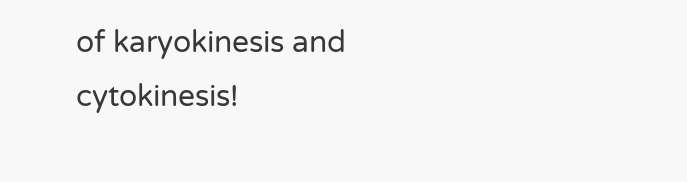of karyokinesis and cytokinesis!